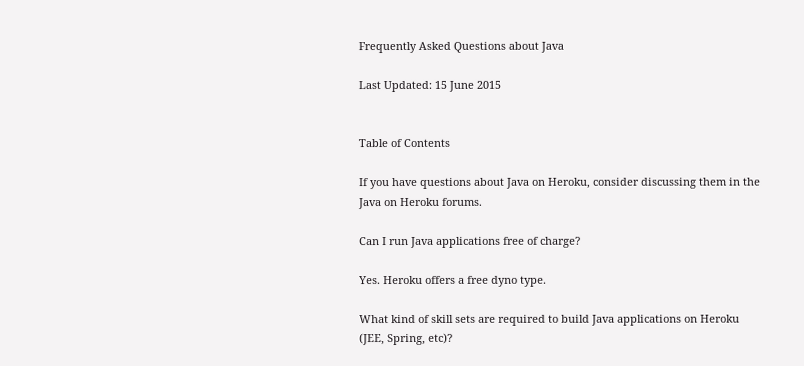Frequently Asked Questions about Java

Last Updated: 15 June 2015


Table of Contents

If you have questions about Java on Heroku, consider discussing them in the Java on Heroku forums.

Can I run Java applications free of charge?

Yes. Heroku offers a free dyno type.

What kind of skill sets are required to build Java applications on Heroku (JEE, Spring, etc)?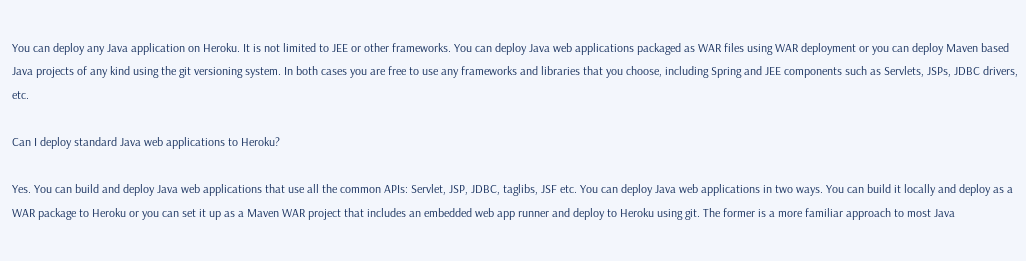You can deploy any Java application on Heroku. It is not limited to JEE or other frameworks. You can deploy Java web applications packaged as WAR files using WAR deployment or you can deploy Maven based Java projects of any kind using the git versioning system. In both cases you are free to use any frameworks and libraries that you choose, including Spring and JEE components such as Servlets, JSPs, JDBC drivers, etc.

Can I deploy standard Java web applications to Heroku?

Yes. You can build and deploy Java web applications that use all the common APIs: Servlet, JSP, JDBC, taglibs, JSF etc. You can deploy Java web applications in two ways. You can build it locally and deploy as a WAR package to Heroku or you can set it up as a Maven WAR project that includes an embedded web app runner and deploy to Heroku using git. The former is a more familiar approach to most Java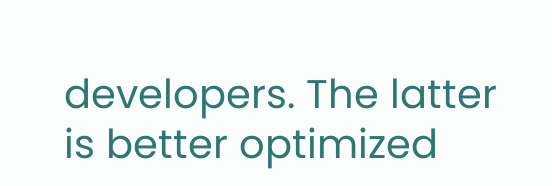developers. The latter is better optimized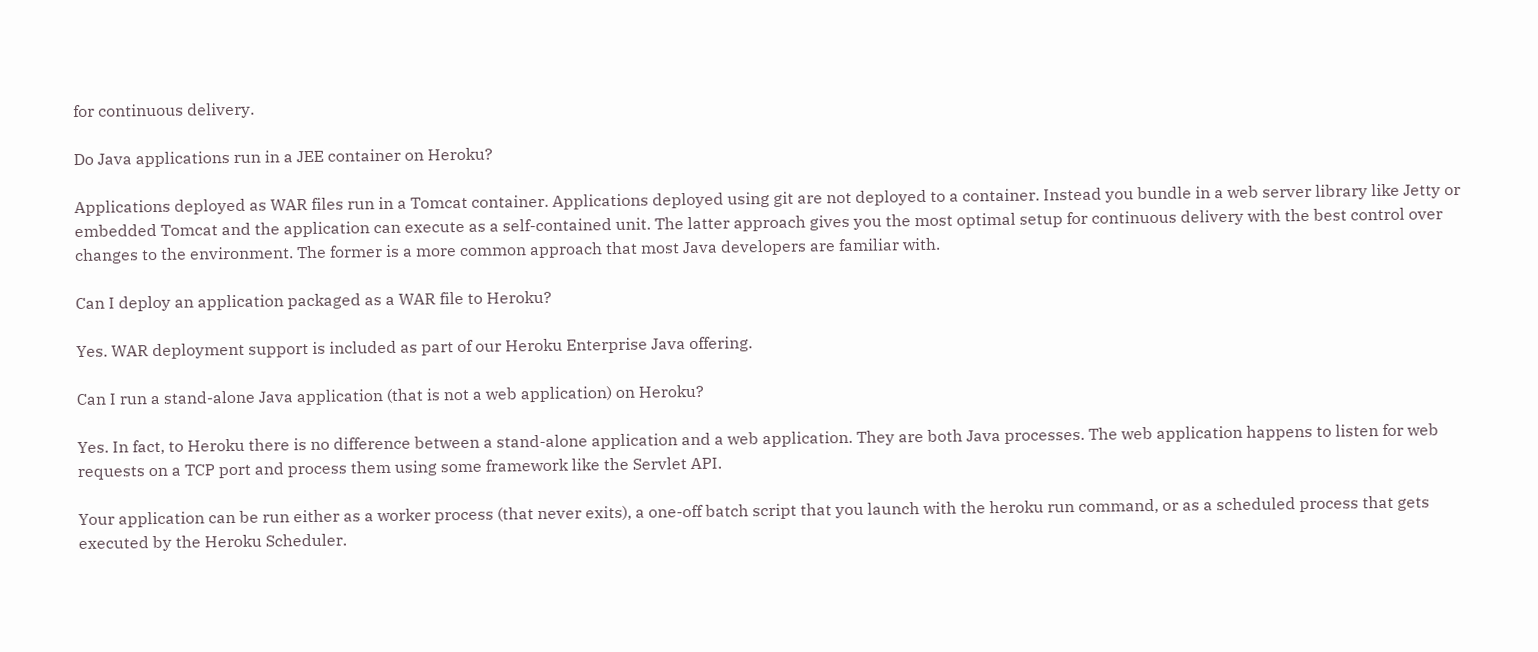for continuous delivery.

Do Java applications run in a JEE container on Heroku?

Applications deployed as WAR files run in a Tomcat container. Applications deployed using git are not deployed to a container. Instead you bundle in a web server library like Jetty or embedded Tomcat and the application can execute as a self-contained unit. The latter approach gives you the most optimal setup for continuous delivery with the best control over changes to the environment. The former is a more common approach that most Java developers are familiar with.

Can I deploy an application packaged as a WAR file to Heroku?

Yes. WAR deployment support is included as part of our Heroku Enterprise Java offering.

Can I run a stand-alone Java application (that is not a web application) on Heroku?

Yes. In fact, to Heroku there is no difference between a stand-alone application and a web application. They are both Java processes. The web application happens to listen for web requests on a TCP port and process them using some framework like the Servlet API.

Your application can be run either as a worker process (that never exits), a one-off batch script that you launch with the heroku run command, or as a scheduled process that gets executed by the Heroku Scheduler.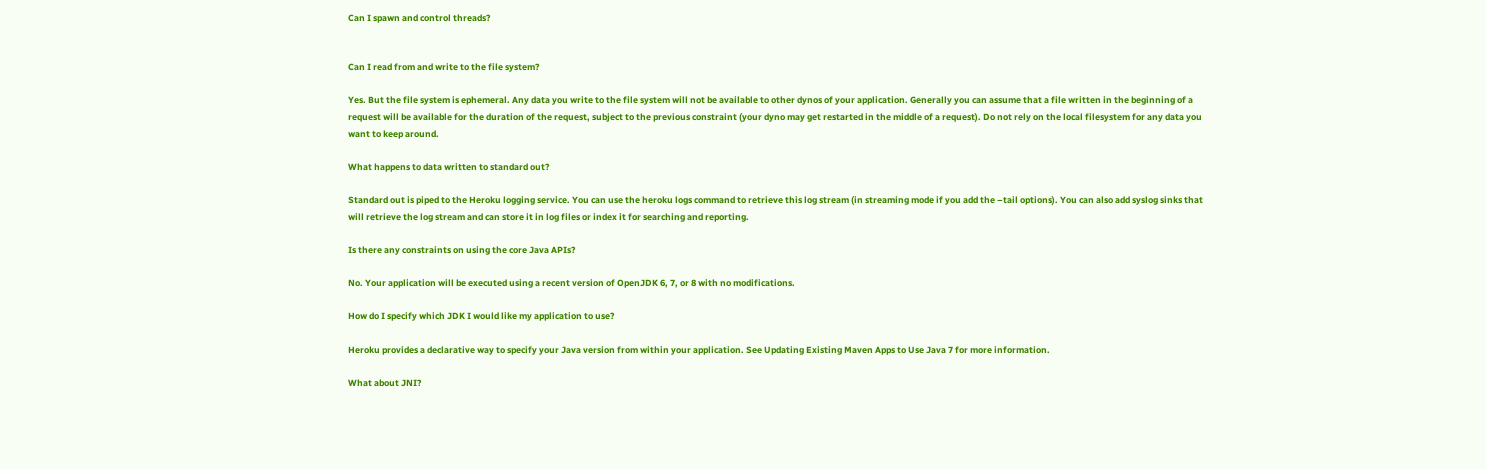Can I spawn and control threads?


Can I read from and write to the file system?

Yes. But the file system is ephemeral. Any data you write to the file system will not be available to other dynos of your application. Generally you can assume that a file written in the beginning of a request will be available for the duration of the request, subject to the previous constraint (your dyno may get restarted in the middle of a request). Do not rely on the local filesystem for any data you want to keep around.

What happens to data written to standard out?

Standard out is piped to the Heroku logging service. You can use the heroku logs command to retrieve this log stream (in streaming mode if you add the –tail options). You can also add syslog sinks that will retrieve the log stream and can store it in log files or index it for searching and reporting.

Is there any constraints on using the core Java APIs?

No. Your application will be executed using a recent version of OpenJDK 6, 7, or 8 with no modifications.

How do I specify which JDK I would like my application to use?

Heroku provides a declarative way to specify your Java version from within your application. See Updating Existing Maven Apps to Use Java 7 for more information.

What about JNI?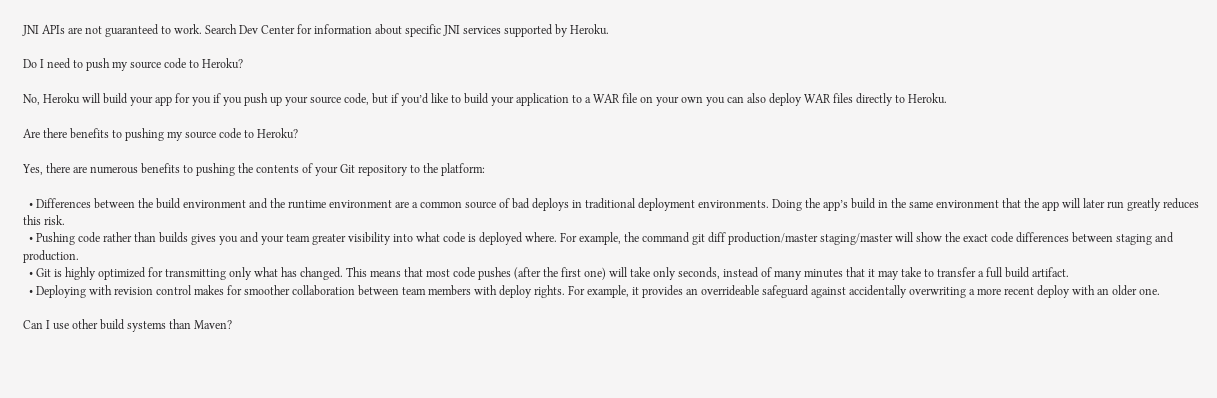JNI APIs are not guaranteed to work. Search Dev Center for information about specific JNI services supported by Heroku.

Do I need to push my source code to Heroku?

No, Heroku will build your app for you if you push up your source code, but if you’d like to build your application to a WAR file on your own you can also deploy WAR files directly to Heroku.

Are there benefits to pushing my source code to Heroku?

Yes, there are numerous benefits to pushing the contents of your Git repository to the platform:

  • Differences between the build environment and the runtime environment are a common source of bad deploys in traditional deployment environments. Doing the app’s build in the same environment that the app will later run greatly reduces this risk.
  • Pushing code rather than builds gives you and your team greater visibility into what code is deployed where. For example, the command git diff production/master staging/master will show the exact code differences between staging and production.
  • Git is highly optimized for transmitting only what has changed. This means that most code pushes (after the first one) will take only seconds, instead of many minutes that it may take to transfer a full build artifact.
  • Deploying with revision control makes for smoother collaboration between team members with deploy rights. For example, it provides an overrideable safeguard against accidentally overwriting a more recent deploy with an older one.

Can I use other build systems than Maven?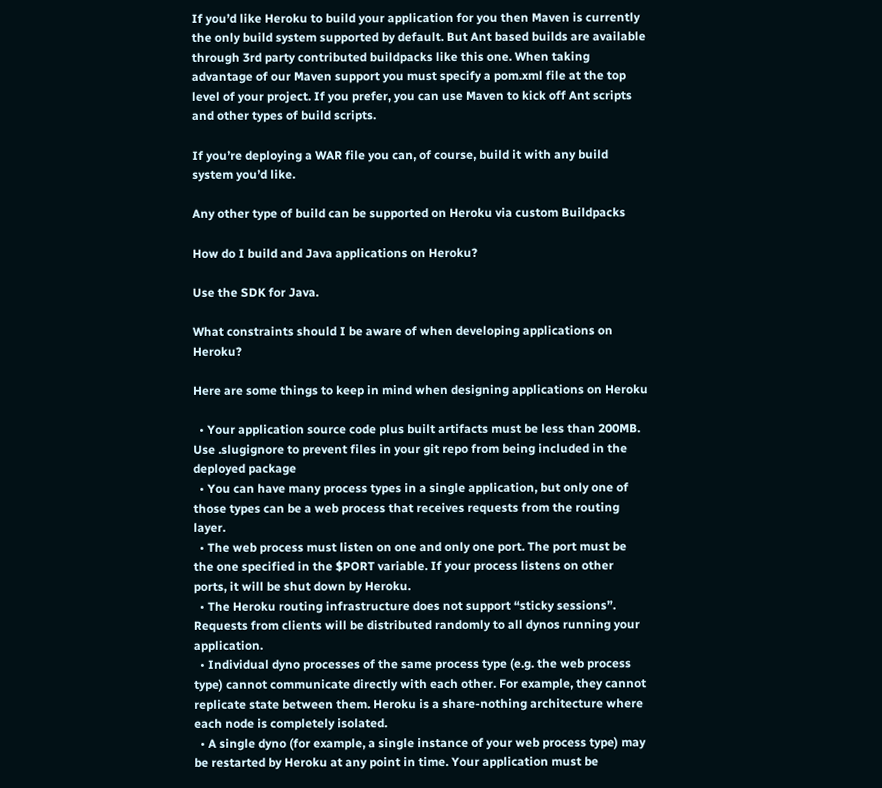If you’d like Heroku to build your application for you then Maven is currently the only build system supported by default. But Ant based builds are available through 3rd party contributed buildpacks like this one. When taking advantage of our Maven support you must specify a pom.xml file at the top level of your project. If you prefer, you can use Maven to kick off Ant scripts and other types of build scripts.

If you’re deploying a WAR file you can, of course, build it with any build system you’d like.

Any other type of build can be supported on Heroku via custom Buildpacks

How do I build and Java applications on Heroku?

Use the SDK for Java.

What constraints should I be aware of when developing applications on Heroku?

Here are some things to keep in mind when designing applications on Heroku

  • Your application source code plus built artifacts must be less than 200MB. Use .slugignore to prevent files in your git repo from being included in the deployed package
  • You can have many process types in a single application, but only one of those types can be a web process that receives requests from the routing layer.
  • The web process must listen on one and only one port. The port must be the one specified in the $PORT variable. If your process listens on other ports, it will be shut down by Heroku.
  • The Heroku routing infrastructure does not support “sticky sessions”. Requests from clients will be distributed randomly to all dynos running your application.
  • Individual dyno processes of the same process type (e.g. the web process type) cannot communicate directly with each other. For example, they cannot replicate state between them. Heroku is a share-nothing architecture where each node is completely isolated.
  • A single dyno (for example, a single instance of your web process type) may be restarted by Heroku at any point in time. Your application must be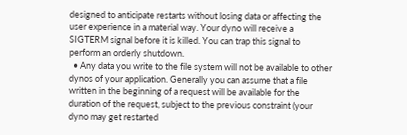designed to anticipate restarts without losing data or affecting the user experience in a material way. Your dyno will receive a SIGTERM signal before it is killed. You can trap this signal to perform an orderly shutdown.
  • Any data you write to the file system will not be available to other dynos of your application. Generally you can assume that a file written in the beginning of a request will be available for the duration of the request, subject to the previous constraint (your dyno may get restarted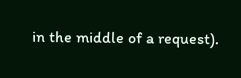in the middle of a request).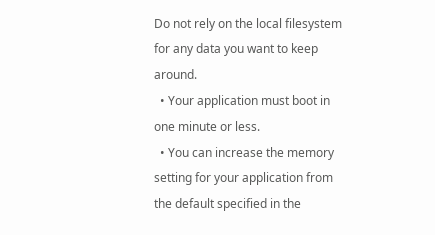Do not rely on the local filesystem for any data you want to keep around.
  • Your application must boot in one minute or less.
  • You can increase the memory setting for your application from the default specified in the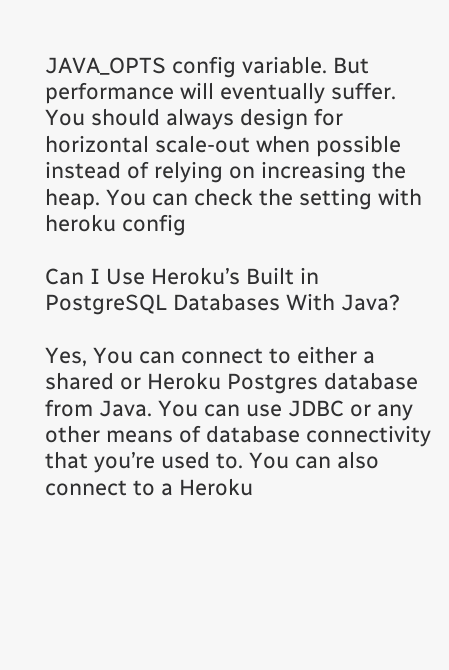JAVA_OPTS config variable. But performance will eventually suffer. You should always design for horizontal scale-out when possible instead of relying on increasing the heap. You can check the setting with heroku config

Can I Use Heroku’s Built in PostgreSQL Databases With Java?

Yes, You can connect to either a shared or Heroku Postgres database from Java. You can use JDBC or any other means of database connectivity that you’re used to. You can also connect to a Heroku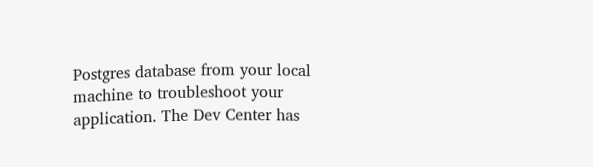Postgres database from your local machine to troubleshoot your application. The Dev Center has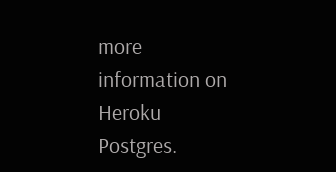more information on Heroku Postgres.